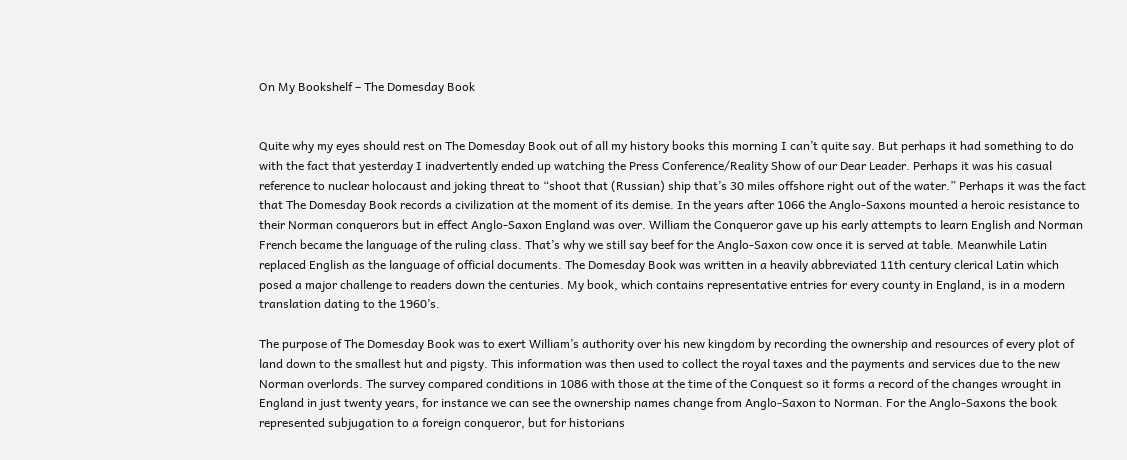On My Bookshelf – The Domesday Book


Quite why my eyes should rest on The Domesday Book out of all my history books this morning I can’t quite say. But perhaps it had something to do with the fact that yesterday I inadvertently ended up watching the Press Conference/Reality Show of our Dear Leader. Perhaps it was his casual reference to nuclear holocaust and joking threat to “shoot that (Russian) ship that’s 30 miles offshore right out of the water.” Perhaps it was the fact that The Domesday Book records a civilization at the moment of its demise. In the years after 1066 the Anglo-Saxons mounted a heroic resistance to their Norman conquerors but in effect Anglo-Saxon England was over. William the Conqueror gave up his early attempts to learn English and Norman French became the language of the ruling class. That’s why we still say beef for the Anglo-Saxon cow once it is served at table. Meanwhile Latin replaced English as the language of official documents. The Domesday Book was written in a heavily abbreviated 11th century clerical Latin which posed a major challenge to readers down the centuries. My book, which contains representative entries for every county in England, is in a modern translation dating to the 1960’s.

The purpose of The Domesday Book was to exert William’s authority over his new kingdom by recording the ownership and resources of every plot of land down to the smallest hut and pigsty. This information was then used to collect the royal taxes and the payments and services due to the new Norman overlords. The survey compared conditions in 1086 with those at the time of the Conquest so it forms a record of the changes wrought in England in just twenty years, for instance we can see the ownership names change from Anglo-Saxon to Norman. For the Anglo-Saxons the book represented subjugation to a foreign conqueror, but for historians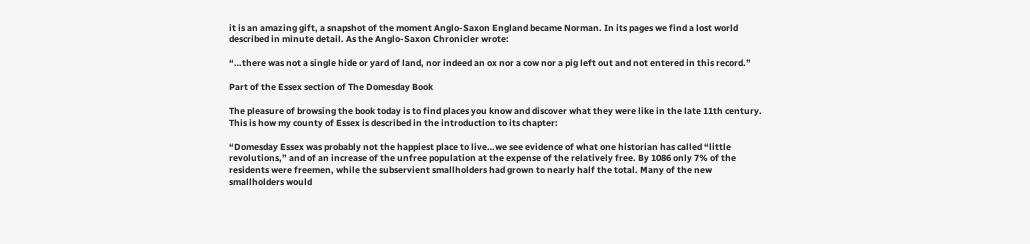it is an amazing gift, a snapshot of the moment Anglo-Saxon England became Norman. In its pages we find a lost world described in minute detail. As the Anglo-Saxon Chronicler wrote:

“…there was not a single hide or yard of land, nor indeed an ox nor a cow nor a pig left out and not entered in this record.”

Part of the Essex section of The Domesday Book

The pleasure of browsing the book today is to find places you know and discover what they were like in the late 11th century. This is how my county of Essex is described in the introduction to its chapter:

“Domesday Essex was probably not the happiest place to live…we see evidence of what one historian has called “little revolutions,” and of an increase of the unfree population at the expense of the relatively free. By 1086 only 7% of the residents were freemen, while the subservient smallholders had grown to nearly half the total. Many of the new smallholders would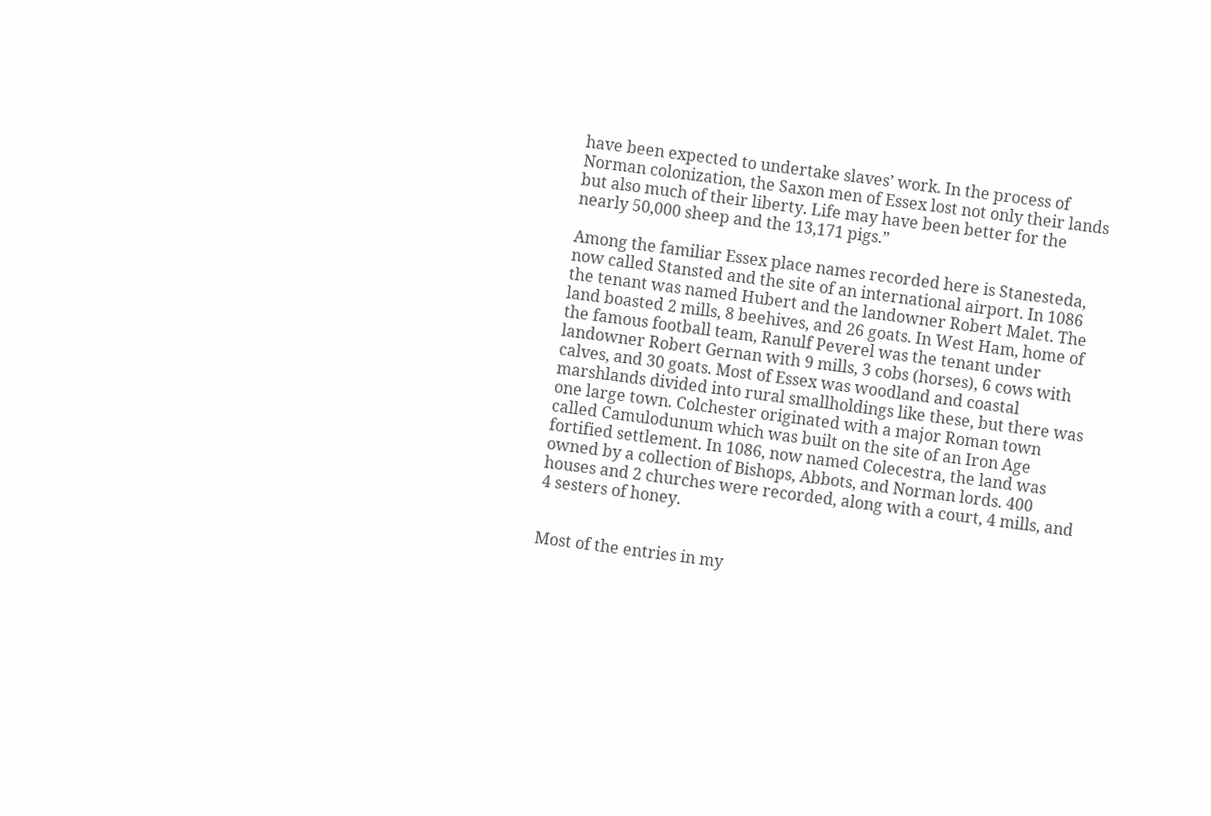have been expected to undertake slaves’ work. In the process of Norman colonization, the Saxon men of Essex lost not only their lands but also much of their liberty. Life may have been better for the nearly 50,000 sheep and the 13,171 pigs.”

Among the familiar Essex place names recorded here is Stanesteda, now called Stansted and the site of an international airport. In 1086 the tenant was named Hubert and the landowner Robert Malet. The land boasted 2 mills, 8 beehives, and 26 goats. In West Ham, home of the famous football team, Ranulf Peverel was the tenant under landowner Robert Gernan with 9 mills, 3 cobs (horses), 6 cows with calves, and 30 goats. Most of Essex was woodland and coastal marshlands divided into rural smallholdings like these, but there was one large town. Colchester originated with a major Roman town called Camulodunum which was built on the site of an Iron Age fortified settlement. In 1086, now named Colecestra, the land was owned by a collection of Bishops, Abbots, and Norman lords. 400 houses and 2 churches were recorded, along with a court, 4 mills, and 4 sesters of honey.


Most of the entries in my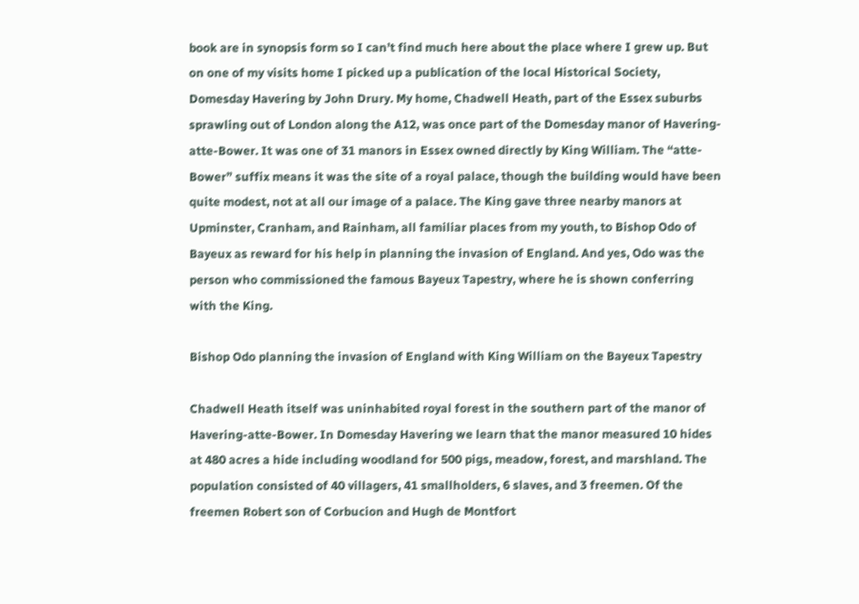book are in synopsis form so I can’t find much here about the place where I grew up. But on one of my visits home I picked up a publication of the local Historical Society, Domesday Havering by John Drury. My home, Chadwell Heath, part of the Essex suburbs sprawling out of London along the A12, was once part of the Domesday manor of Havering-atte-Bower. It was one of 31 manors in Essex owned directly by King William. The “atte-Bower” suffix means it was the site of a royal palace, though the building would have been quite modest, not at all our image of a palace. The King gave three nearby manors at Upminster, Cranham, and Rainham, all familiar places from my youth, to Bishop Odo of Bayeux as reward for his help in planning the invasion of England. And yes, Odo was the person who commissioned the famous Bayeux Tapestry, where he is shown conferring with the King.

Bishop Odo planning the invasion of England with King William on the Bayeux Tapestry

Chadwell Heath itself was uninhabited royal forest in the southern part of the manor of Havering-atte-Bower. In Domesday Havering we learn that the manor measured 10 hides at 480 acres a hide including woodland for 500 pigs, meadow, forest, and marshland. The population consisted of 40 villagers, 41 smallholders, 6 slaves, and 3 freemen. Of the freemen Robert son of Corbucion and Hugh de Montfort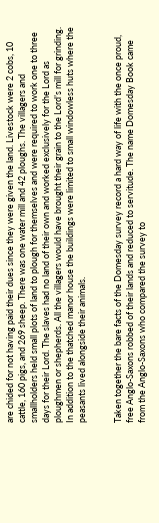are chided for not having paid their dues since they were given the land. Livestock were 2 cobs, 10 cattle, 160 pigs, and 269 sheep. There was one water mill and 42 ploughs. The villagers and smallholders held small plots of land to plough for themselves and were required to work one to three days for their Lord. The slaves had no land of their own and worked exclusively for the Lord as ploughmen or shepherds. All the villagers would have brought their grain to the Lord’s mill for grinding. In addition to the thatched manor house the buildings were limited to small windowless huts where the peasants lived alongside their animals.


Taken together the bare facts of the Domesday survey record a hard way of life with the once proud, free Anglo-Saxons robbed of their lands and reduced to servitude. The name Domesday Book came from the Anglo-Saxons who compared the survey to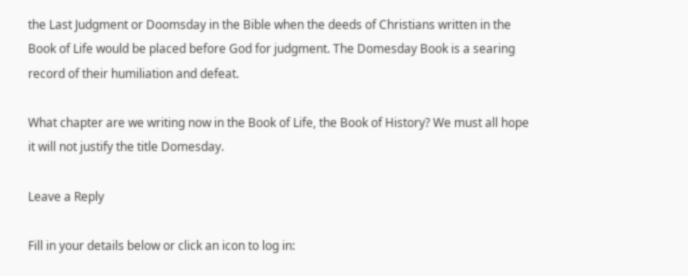the Last Judgment or Doomsday in the Bible when the deeds of Christians written in the Book of Life would be placed before God for judgment. The Domesday Book is a searing record of their humiliation and defeat.

What chapter are we writing now in the Book of Life, the Book of History? We must all hope it will not justify the title Domesday.

Leave a Reply

Fill in your details below or click an icon to log in: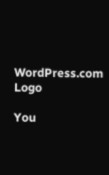WordPress.com Logo

You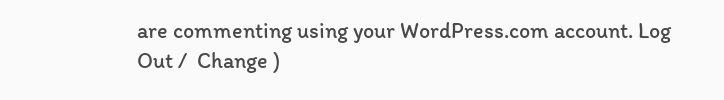are commenting using your WordPress.com account. Log Out /  Change )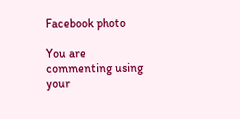Facebook photo

You are commenting using your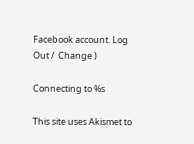Facebook account. Log Out /  Change )

Connecting to %s

This site uses Akismet to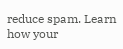reduce spam. Learn how your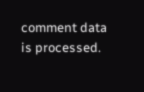comment data is processed.